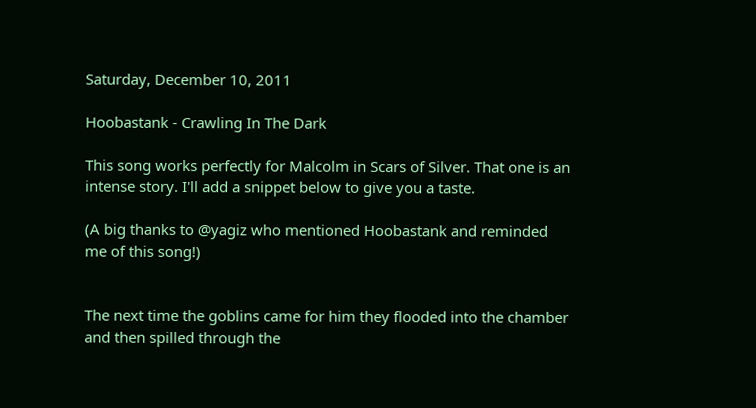Saturday, December 10, 2011

Hoobastank - Crawling In The Dark

This song works perfectly for Malcolm in Scars of Silver. That one is an intense story. I'll add a snippet below to give you a taste.

(A big thanks to @yagiz who mentioned Hoobastank and reminded me of this song!)


The next time the goblins came for him they flooded into the chamber and then spilled through the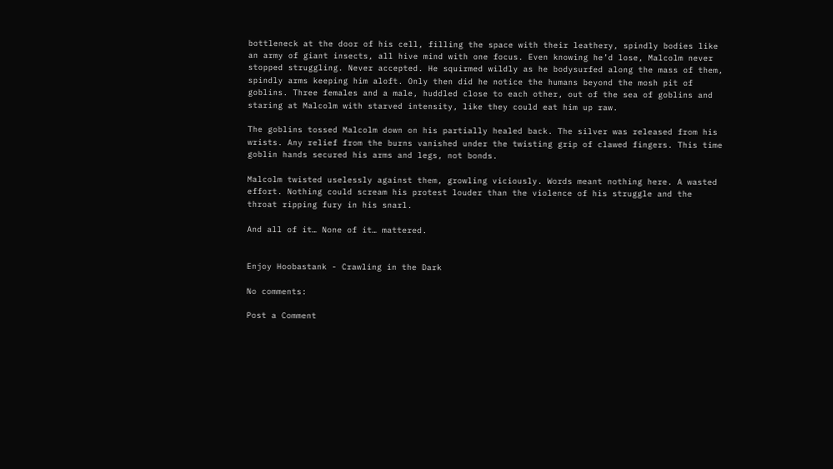bottleneck at the door of his cell, filling the space with their leathery, spindly bodies like an army of giant insects, all hive mind with one focus. Even knowing he’d lose, Malcolm never stopped struggling. Never accepted. He squirmed wildly as he bodysurfed along the mass of them, spindly arms keeping him aloft. Only then did he notice the humans beyond the mosh pit of goblins. Three females and a male, huddled close to each other, out of the sea of goblins and staring at Malcolm with starved intensity, like they could eat him up raw.

The goblins tossed Malcolm down on his partially healed back. The silver was released from his wrists. Any relief from the burns vanished under the twisting grip of clawed fingers. This time goblin hands secured his arms and legs, not bonds.

Malcolm twisted uselessly against them, growling viciously. Words meant nothing here. A wasted effort. Nothing could scream his protest louder than the violence of his struggle and the throat ripping fury in his snarl.

And all of it… None of it… mattered.


Enjoy Hoobastank - Crawling in the Dark

No comments:

Post a Comment